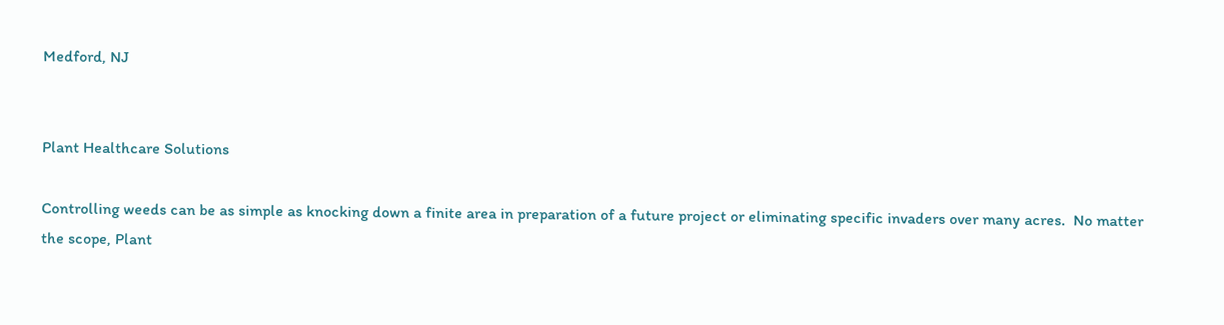Medford, NJ


Plant Healthcare Solutions

Controlling weeds can be as simple as knocking down a finite area in preparation of a future project or eliminating specific invaders over many acres.  No matter the scope, Plant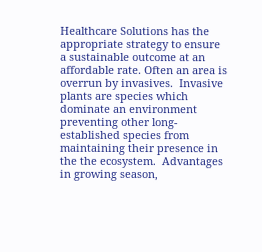Healthcare Solutions has the appropriate strategy to ensure a sustainable outcome at an affordable rate. Often an area is overrun by invasives.  Invasive plants are species which dominate an environment preventing other long-established species from maintaining their presence in the the ecosystem.  Advantages in growing season,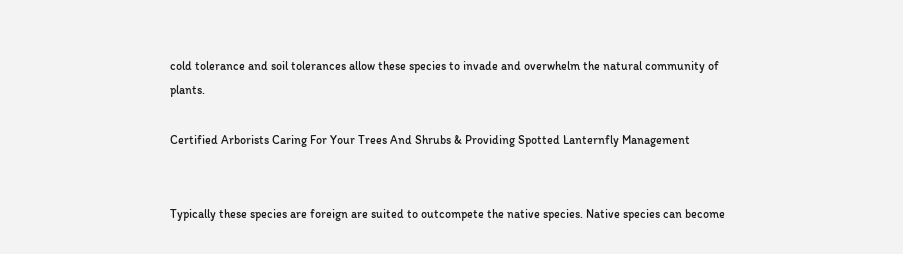cold tolerance and soil tolerances allow these species to invade and overwhelm the natural community of plants.

Certified Arborists Caring For Your Trees And Shrubs & Providing Spotted Lanternfly Management


Typically these species are foreign are suited to outcompete the native species. Native species can become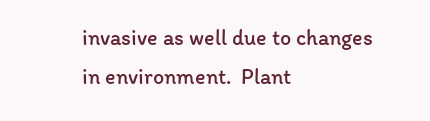invasive as well due to changes in environment.  Plant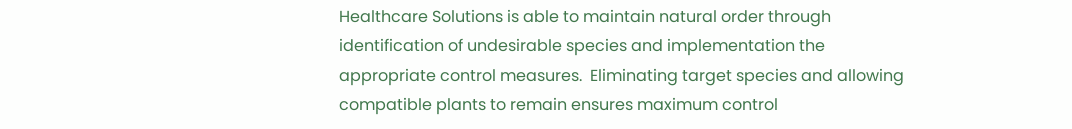Healthcare Solutions is able to maintain natural order through identification of undesirable species and implementation the appropriate control measures.  Eliminating target species and allowing compatible plants to remain ensures maximum control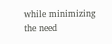while minimizing the need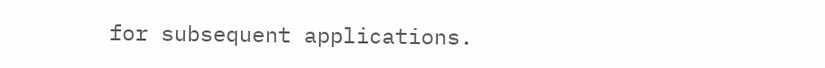for subsequent applications.